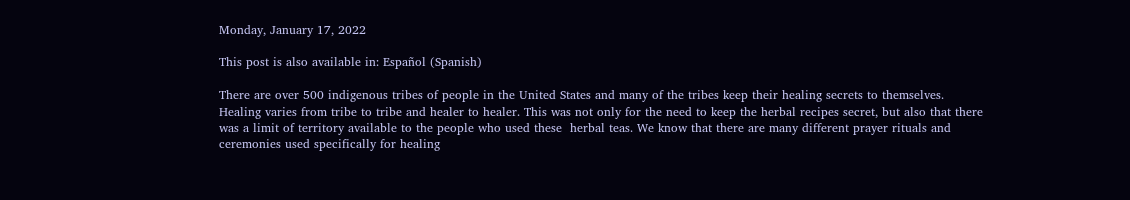Monday, January 17, 2022

This post is also available in: Español (Spanish)

There are over 500 indigenous tribes of people in the United States and many of the tribes keep their healing secrets to themselves. Healing varies from tribe to tribe and healer to healer. This was not only for the need to keep the herbal recipes secret, but also that there was a limit of territory available to the people who used these  herbal teas. We know that there are many different prayer rituals and ceremonies used specifically for healing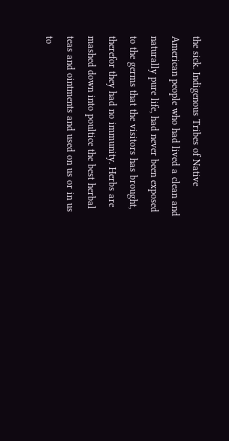the sick. Indigenous Tribes of Native American people who had lived a clean and naturally pure life, had never been exposed to the germs that the visitors has brought, therefor they had no immunity. Herbs are mashed down into poultice the best herbal teas and ointments and used on us or in us to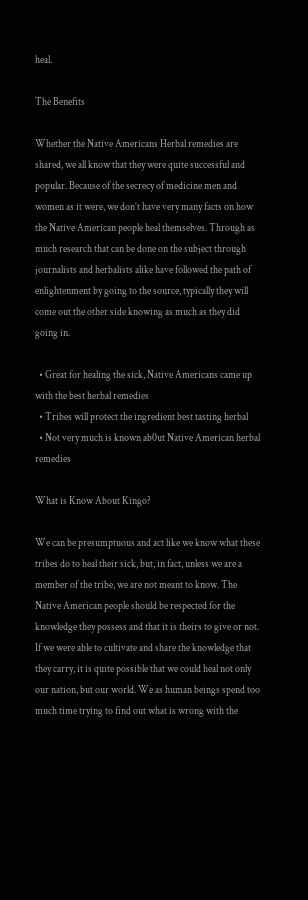heal.

The Benefits

Whether the Native Americans Herbal remedies are shared, we all know that they were quite successful and popular. Because of the secrecy of medicine men and women as it were, we don’t have very many facts on how the Native American people heal themselves. Through as much research that can be done on the subject through journalists and herbalists alike have followed the path of enlightenment by going to the source, typically they will come out the other side knowing as much as they did going in.

  • Great for healing the sick, Native Americans came up with the best herbal remedies
  • Tribes will protect the ingredient best tasting herbal
  • Not very much is known ab0ut Native American herbal remedies

What is Know About Kingo?

We can be presumptuous and act like we know what these tribes do to heal their sick, but, in fact, unless we are a member of the tribe, we are not meant to know. The Native American people should be respected for the knowledge they possess and that it is theirs to give or not. If we were able to cultivate and share the knowledge that they carry, it is quite possible that we could heal not only our nation, but our world. We as human beings spend too much time trying to find out what is wrong with the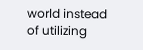world instead of utilizing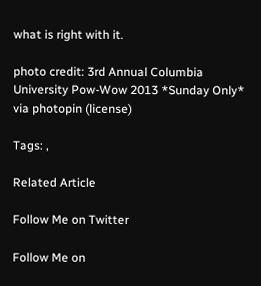what is right with it.

photo credit: 3rd Annual Columbia University Pow-Wow 2013 *Sunday Only* via photopin (license)

Tags: ,

Related Article

Follow Me on Twitter

Follow Me on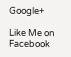Google+

Like Me on Facebook